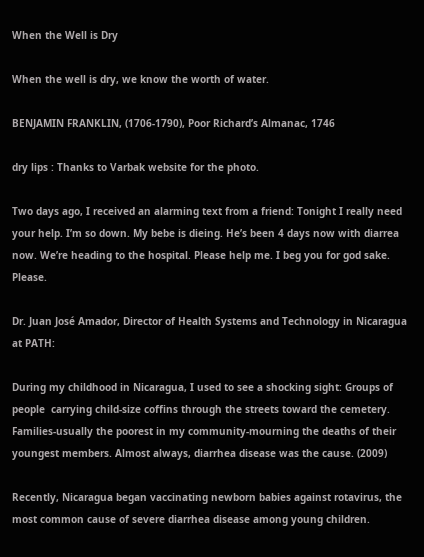When the Well is Dry

When the well is dry, we know the worth of water.

BENJAMIN FRANKLIN, (1706-1790), Poor Richard’s Almanac, 1746

dry lips : Thanks to Varbak website for the photo.

Two days ago, I received an alarming text from a friend: Tonight I really need your help. I’m so down. My bebe is dieing. He’s been 4 days now with diarrea now. We’re heading to the hospital. Please help me. I beg you for god sake. Please.

Dr. Juan José Amador, Director of Health Systems and Technology in Nicaragua at PATH:

During my childhood in Nicaragua, I used to see a shocking sight: Groups of people  carrying child-size coffins through the streets toward the cemetery. Families-usually the poorest in my community-mourning the deaths of their youngest members. Almost always, diarrhea disease was the cause. (2009)

Recently, Nicaragua began vaccinating newborn babies against rotavirus, the most common cause of severe diarrhea disease among young children.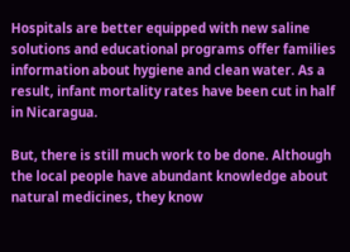Hospitals are better equipped with new saline solutions and educational programs offer families information about hygiene and clean water. As a result, infant mortality rates have been cut in half in Nicaragua.

But, there is still much work to be done. Although the local people have abundant knowledge about natural medicines, they know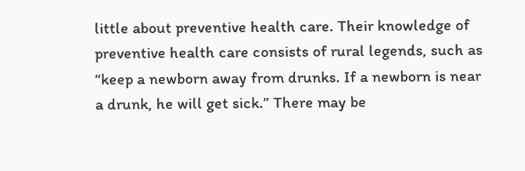little about preventive health care. Their knowledge of preventive health care consists of rural legends, such as “keep a newborn away from drunks. If a newborn is near a drunk, he will get sick.” There may be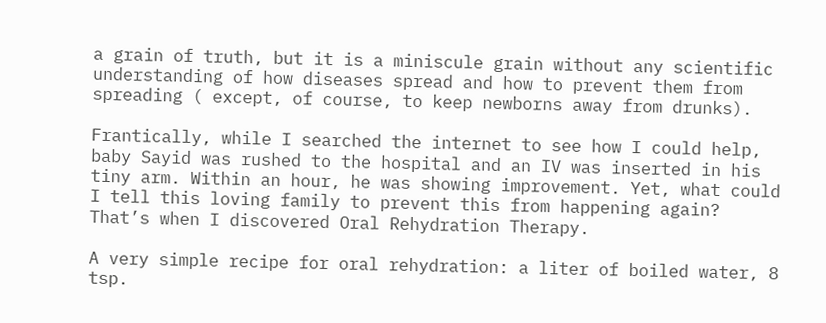a grain of truth, but it is a miniscule grain without any scientific understanding of how diseases spread and how to prevent them from spreading ( except, of course, to keep newborns away from drunks).

Frantically, while I searched the internet to see how I could help, baby Sayid was rushed to the hospital and an IV was inserted in his tiny arm. Within an hour, he was showing improvement. Yet, what could I tell this loving family to prevent this from happening again? That’s when I discovered Oral Rehydration Therapy.

A very simple recipe for oral rehydration: a liter of boiled water, 8 tsp.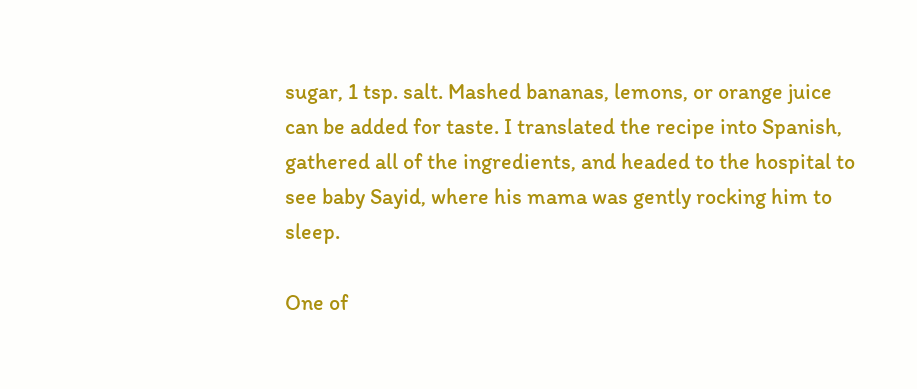sugar, 1 tsp. salt. Mashed bananas, lemons, or orange juice can be added for taste. I translated the recipe into Spanish, gathered all of the ingredients, and headed to the hospital to see baby Sayid, where his mama was gently rocking him to sleep.

One of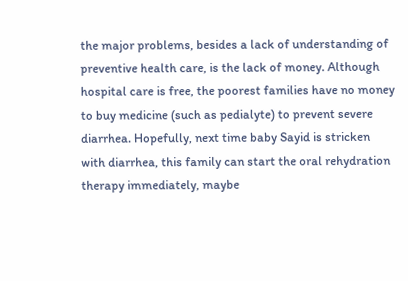the major problems, besides a lack of understanding of preventive health care, is the lack of money. Although hospital care is free, the poorest families have no money to buy medicine (such as pedialyte) to prevent severe diarrhea. Hopefully, next time baby Sayid is stricken with diarrhea, this family can start the oral rehydration therapy immediately, maybe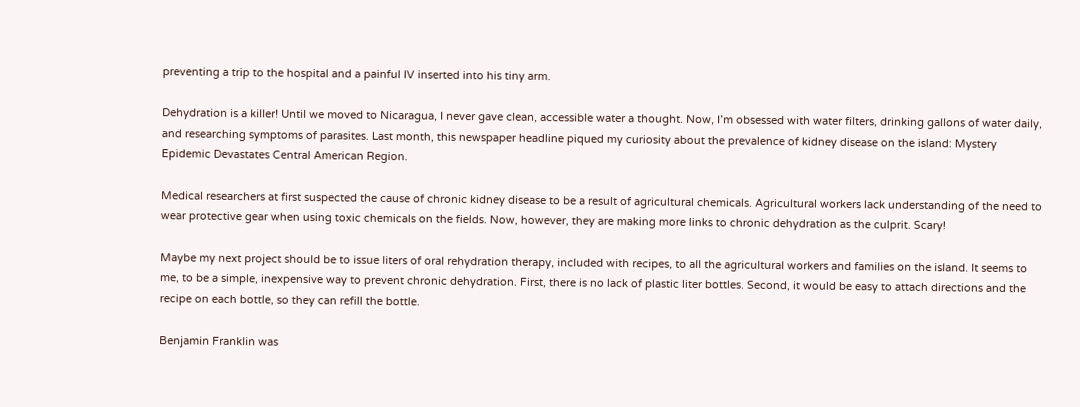preventing a trip to the hospital and a painful IV inserted into his tiny arm.

Dehydration is a killer! Until we moved to Nicaragua, I never gave clean, accessible water a thought. Now, I’m obsessed with water filters, drinking gallons of water daily, and researching symptoms of parasites. Last month, this newspaper headline piqued my curiosity about the prevalence of kidney disease on the island: Mystery Epidemic Devastates Central American Region.

Medical researchers at first suspected the cause of chronic kidney disease to be a result of agricultural chemicals. Agricultural workers lack understanding of the need to wear protective gear when using toxic chemicals on the fields. Now, however, they are making more links to chronic dehydration as the culprit. Scary!

Maybe my next project should be to issue liters of oral rehydration therapy, included with recipes, to all the agricultural workers and families on the island. It seems to me, to be a simple, inexpensive way to prevent chronic dehydration. First, there is no lack of plastic liter bottles. Second, it would be easy to attach directions and the recipe on each bottle, so they can refill the bottle.

Benjamin Franklin was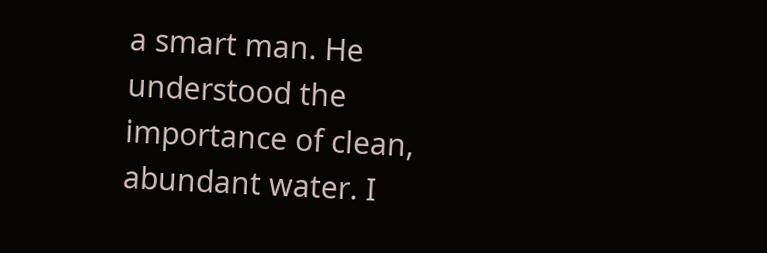a smart man. He understood the importance of clean, abundant water. I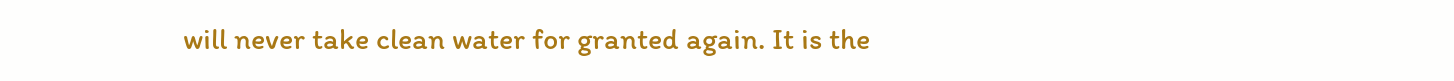will never take clean water for granted again. It is the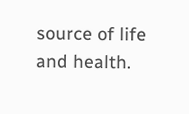source of life and health.